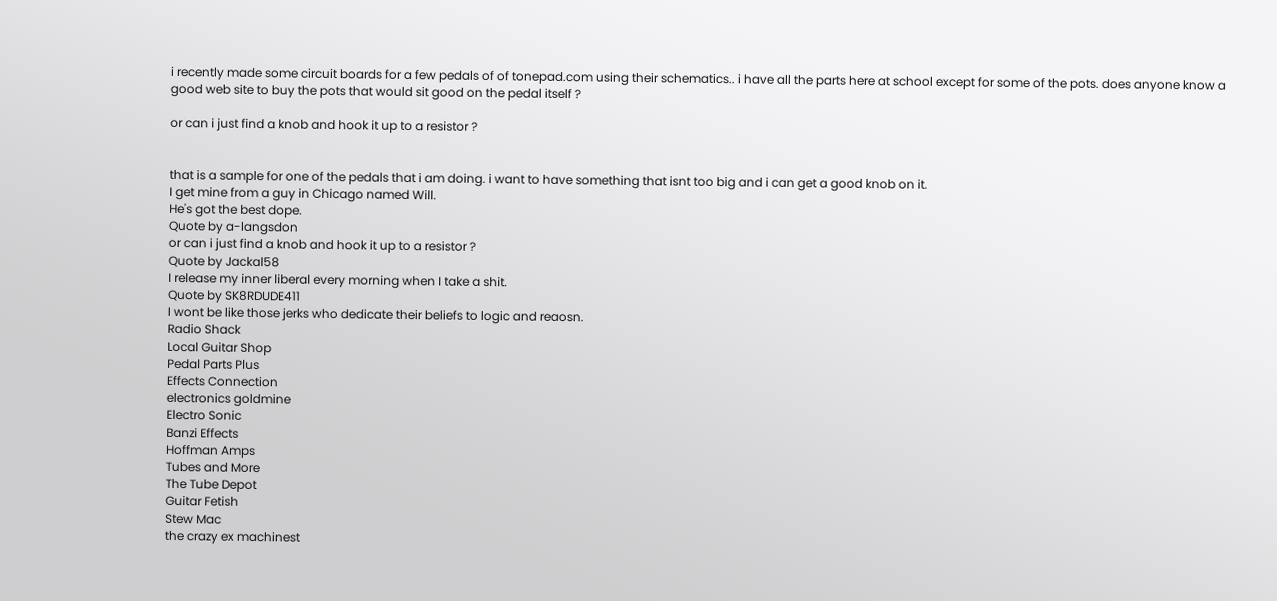i recently made some circuit boards for a few pedals of of tonepad.com using their schematics.. i have all the parts here at school except for some of the pots. does anyone know a good web site to buy the pots that would sit good on the pedal itself ?

or can i just find a knob and hook it up to a resistor ?


that is a sample for one of the pedals that i am doing. i want to have something that isnt too big and i can get a good knob on it.
I get mine from a guy in Chicago named Will.
He's got the best dope.
Quote by a-langsdon
or can i just find a knob and hook it up to a resistor ?
Quote by Jackal58
I release my inner liberal every morning when I take a shit.
Quote by SK8RDUDE411
I wont be like those jerks who dedicate their beliefs to logic and reaosn.
Radio Shack
Local Guitar Shop
Pedal Parts Plus
Effects Connection
electronics goldmine
Electro Sonic
Banzi Effects
Hoffman Amps
Tubes and More
The Tube Depot
Guitar Fetish
Stew Mac
the crazy ex machinest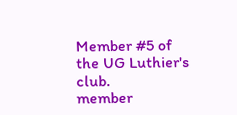Member #5 of the UG Luthier's club.
member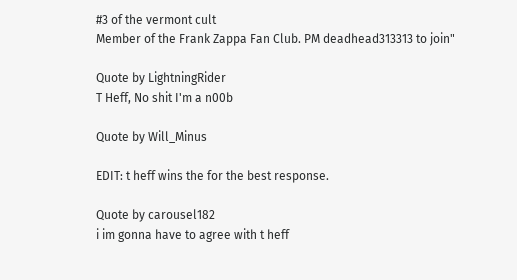#3 of the vermont cult
Member of the Frank Zappa Fan Club. PM deadhead313313 to join"

Quote by LightningRider
T Heff, No shit I'm a n00b

Quote by Will_Minus

EDIT: t heff wins the for the best response.

Quote by carousel182
i im gonna have to agree with t heff